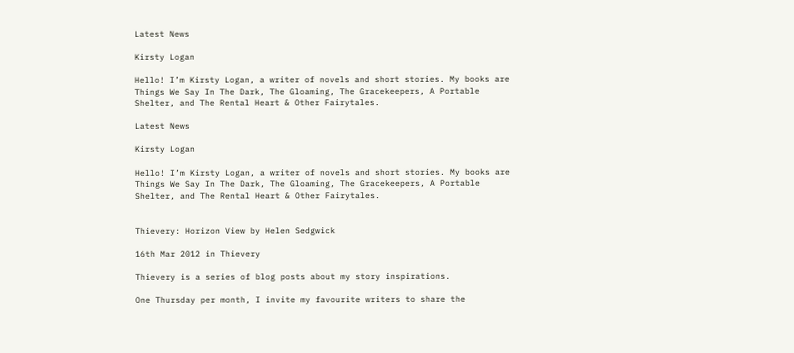Latest News

Kirsty Logan

Hello! I’m Kirsty Logan, a writer of novels and short stories. My books are Things We Say In The Dark, The Gloaming, The Gracekeepers, A Portable Shelter, and The Rental Heart & Other Fairytales.

Latest News

Kirsty Logan

Hello! I’m Kirsty Logan, a writer of novels and short stories. My books are Things We Say In The Dark, The Gloaming, The Gracekeepers, A Portable Shelter, and The Rental Heart & Other Fairytales.


Thievery: Horizon View by Helen Sedgwick

16th Mar 2012 in Thievery

Thievery is a series of blog posts about my story inspirations.

One Thursday per month, I invite my favourite writers to share the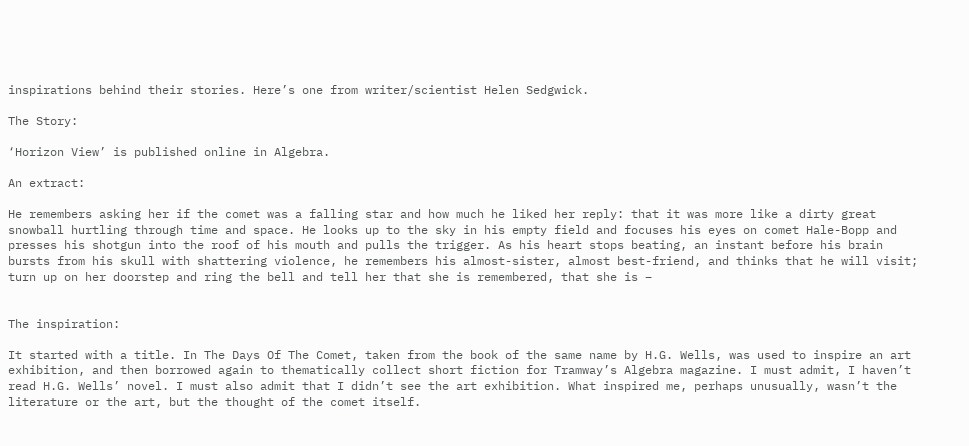inspirations behind their stories. Here’s one from writer/scientist Helen Sedgwick.

The Story:

‘Horizon View’ is published online in Algebra.

An extract:

He remembers asking her if the comet was a falling star and how much he liked her reply: that it was more like a dirty great snowball hurtling through time and space. He looks up to the sky in his empty field and focuses his eyes on comet Hale-Bopp and presses his shotgun into the roof of his mouth and pulls the trigger. As his heart stops beating, an instant before his brain bursts from his skull with shattering violence, he remembers his almost-sister, almost best-friend, and thinks that he will visit; turn up on her doorstep and ring the bell and tell her that she is remembered, that she is –


The inspiration:

It started with a title. In The Days Of The Comet, taken from the book of the same name by H.G. Wells, was used to inspire an art exhibition, and then borrowed again to thematically collect short fiction for Tramway’s Algebra magazine. I must admit, I haven’t read H.G. Wells’ novel. I must also admit that I didn’t see the art exhibition. What inspired me, perhaps unusually, wasn’t the literature or the art, but the thought of the comet itself.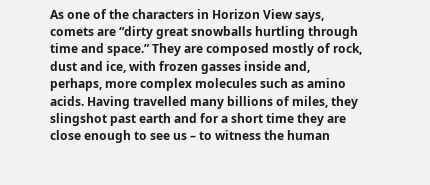As one of the characters in Horizon View says, comets are “dirty great snowballs hurtling through time and space.” They are composed mostly of rock, dust and ice, with frozen gasses inside and, perhaps, more complex molecules such as amino acids. Having travelled many billions of miles, they slingshot past earth and for a short time they are close enough to see us – to witness the human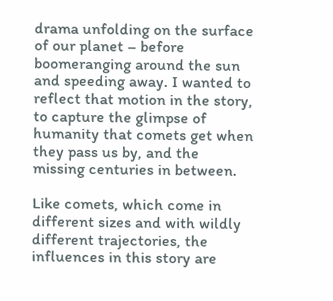drama unfolding on the surface of our planet – before boomeranging around the sun and speeding away. I wanted to reflect that motion in the story, to capture the glimpse of humanity that comets get when they pass us by, and the missing centuries in between.

Like comets, which come in different sizes and with wildly different trajectories, the influences in this story are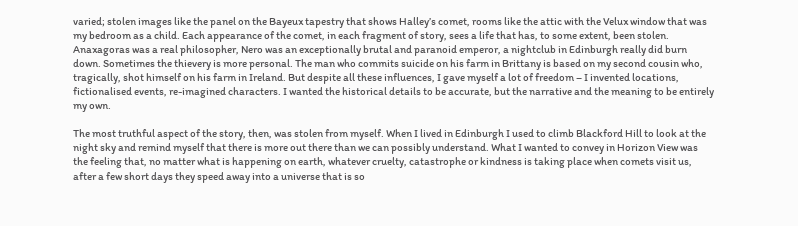varied; stolen images like the panel on the Bayeux tapestry that shows Halley’s comet, rooms like the attic with the Velux window that was my bedroom as a child. Each appearance of the comet, in each fragment of story, sees a life that has, to some extent, been stolen. Anaxagoras was a real philosopher, Nero was an exceptionally brutal and paranoid emperor, a nightclub in Edinburgh really did burn down. Sometimes the thievery is more personal. The man who commits suicide on his farm in Brittany is based on my second cousin who, tragically, shot himself on his farm in Ireland. But despite all these influences, I gave myself a lot of freedom – I invented locations, fictionalised events, re-imagined characters. I wanted the historical details to be accurate, but the narrative and the meaning to be entirely my own.

The most truthful aspect of the story, then, was stolen from myself. When I lived in Edinburgh I used to climb Blackford Hill to look at the night sky and remind myself that there is more out there than we can possibly understand. What I wanted to convey in Horizon View was the feeling that, no matter what is happening on earth, whatever cruelty, catastrophe or kindness is taking place when comets visit us, after a few short days they speed away into a universe that is so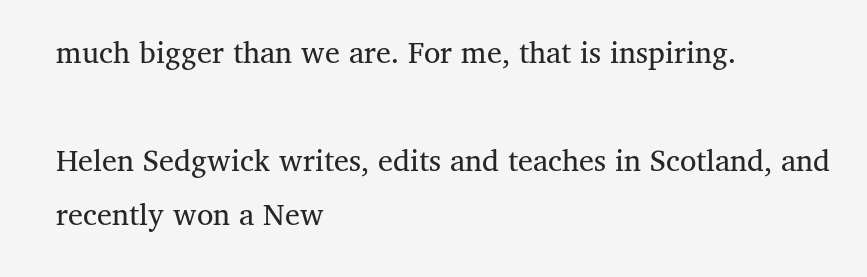much bigger than we are. For me, that is inspiring.

Helen Sedgwick writes, edits and teaches in Scotland, and recently won a New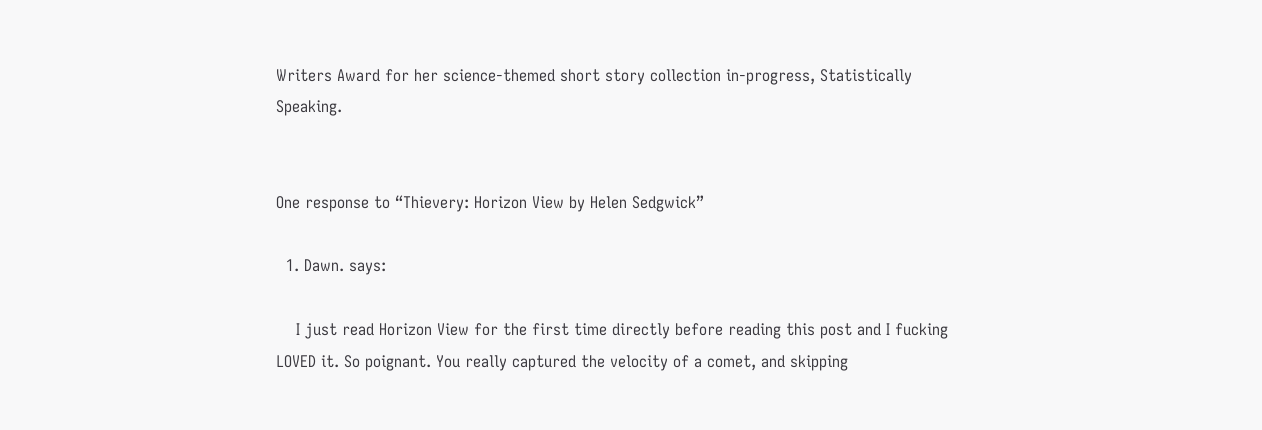Writers Award for her science-themed short story collection in-progress, Statistically Speaking.


One response to “Thievery: Horizon View by Helen Sedgwick”

  1. Dawn. says:

    I just read Horizon View for the first time directly before reading this post and I fucking LOVED it. So poignant. You really captured the velocity of a comet, and skipping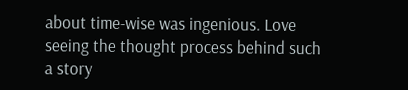about time-wise was ingenious. Love seeing the thought process behind such a story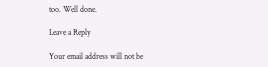too. Well done.

Leave a Reply

Your email address will not be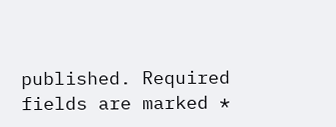published. Required fields are marked *